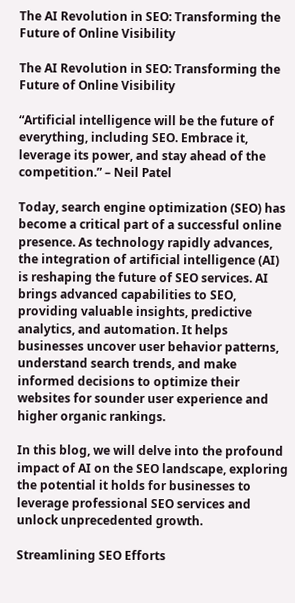The AI Revolution in SEO: Transforming the Future of Online Visibility

The AI Revolution in SEO: Transforming the Future of Online Visibility

“Artificial intelligence will be the future of everything, including SEO. Embrace it, leverage its power, and stay ahead of the competition.” – Neil Patel

Today, search engine optimization (SEO) has become a critical part of a successful online presence. As technology rapidly advances, the integration of artificial intelligence (AI) is reshaping the future of SEO services. AI brings advanced capabilities to SEO, providing valuable insights, predictive analytics, and automation. It helps businesses uncover user behavior patterns, understand search trends, and make informed decisions to optimize their websites for sounder user experience and higher organic rankings.

In this blog, we will delve into the profound impact of AI on the SEO landscape, exploring the potential it holds for businesses to leverage professional SEO services and unlock unprecedented growth.

Streamlining SEO Efforts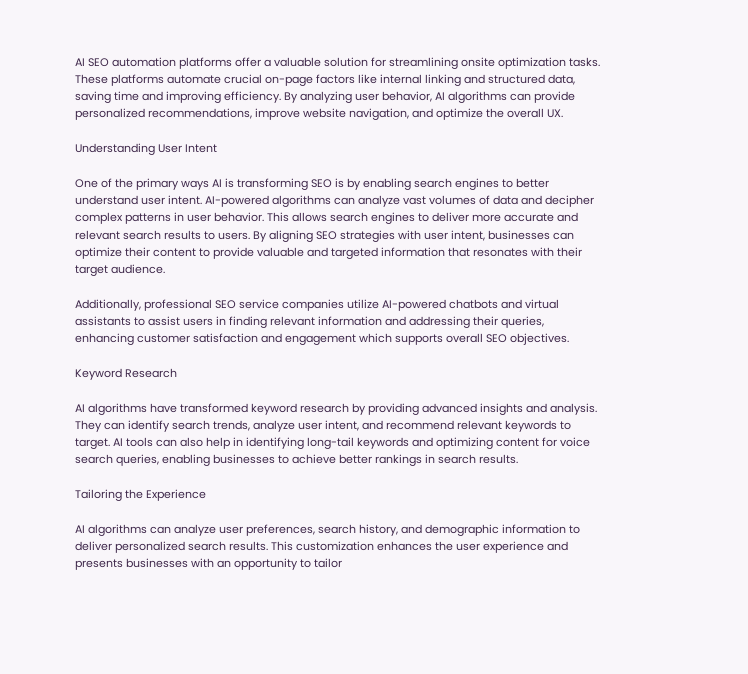AI SEO automation platforms offer a valuable solution for streamlining onsite optimization tasks. These platforms automate crucial on-page factors like internal linking and structured data, saving time and improving efficiency. By analyzing user behavior, AI algorithms can provide personalized recommendations, improve website navigation, and optimize the overall UX.

Understanding User Intent

One of the primary ways AI is transforming SEO is by enabling search engines to better understand user intent. AI-powered algorithms can analyze vast volumes of data and decipher complex patterns in user behavior. This allows search engines to deliver more accurate and relevant search results to users. By aligning SEO strategies with user intent, businesses can optimize their content to provide valuable and targeted information that resonates with their target audience.

Additionally, professional SEO service companies utilize AI-powered chatbots and virtual assistants to assist users in finding relevant information and addressing their queries, enhancing customer satisfaction and engagement which supports overall SEO objectives.

Keyword Research

AI algorithms have transformed keyword research by providing advanced insights and analysis. They can identify search trends, analyze user intent, and recommend relevant keywords to target. AI tools can also help in identifying long-tail keywords and optimizing content for voice search queries, enabling businesses to achieve better rankings in search results.

Tailoring the Experience

AI algorithms can analyze user preferences, search history, and demographic information to deliver personalized search results. This customization enhances the user experience and presents businesses with an opportunity to tailor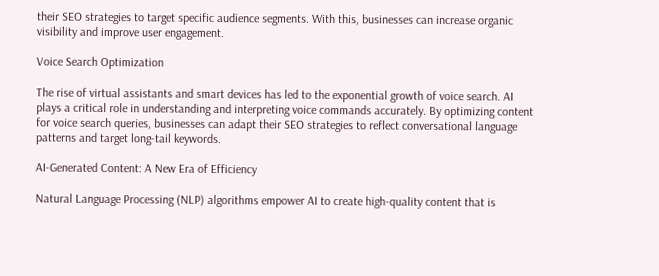their SEO strategies to target specific audience segments. With this, businesses can increase organic visibility and improve user engagement.

Voice Search Optimization

The rise of virtual assistants and smart devices has led to the exponential growth of voice search. AI plays a critical role in understanding and interpreting voice commands accurately. By optimizing content for voice search queries, businesses can adapt their SEO strategies to reflect conversational language patterns and target long-tail keywords.

AI-Generated Content: A New Era of Efficiency

Natural Language Processing (NLP) algorithms empower AI to create high-quality content that is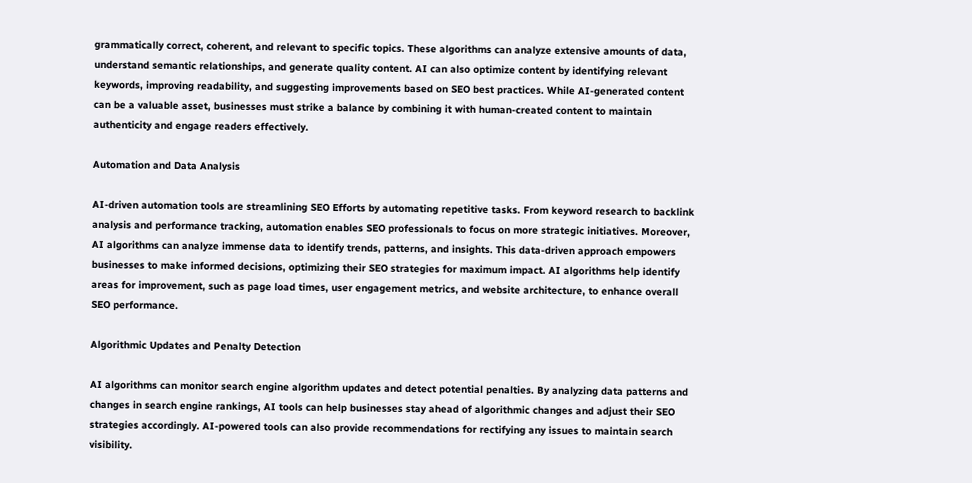grammatically correct, coherent, and relevant to specific topics. These algorithms can analyze extensive amounts of data, understand semantic relationships, and generate quality content. AI can also optimize content by identifying relevant keywords, improving readability, and suggesting improvements based on SEO best practices. While AI-generated content can be a valuable asset, businesses must strike a balance by combining it with human-created content to maintain authenticity and engage readers effectively.

Automation and Data Analysis

AI-driven automation tools are streamlining SEO Efforts by automating repetitive tasks. From keyword research to backlink analysis and performance tracking, automation enables SEO professionals to focus on more strategic initiatives. Moreover, AI algorithms can analyze immense data to identify trends, patterns, and insights. This data-driven approach empowers businesses to make informed decisions, optimizing their SEO strategies for maximum impact. AI algorithms help identify areas for improvement, such as page load times, user engagement metrics, and website architecture, to enhance overall SEO performance.

Algorithmic Updates and Penalty Detection

AI algorithms can monitor search engine algorithm updates and detect potential penalties. By analyzing data patterns and changes in search engine rankings, AI tools can help businesses stay ahead of algorithmic changes and adjust their SEO strategies accordingly. AI-powered tools can also provide recommendations for rectifying any issues to maintain search visibility.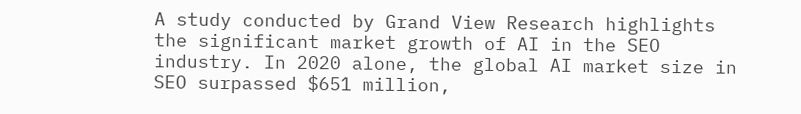A study conducted by Grand View Research highlights the significant market growth of AI in the SEO industry. In 2020 alone, the global AI market size in SEO surpassed $651 million,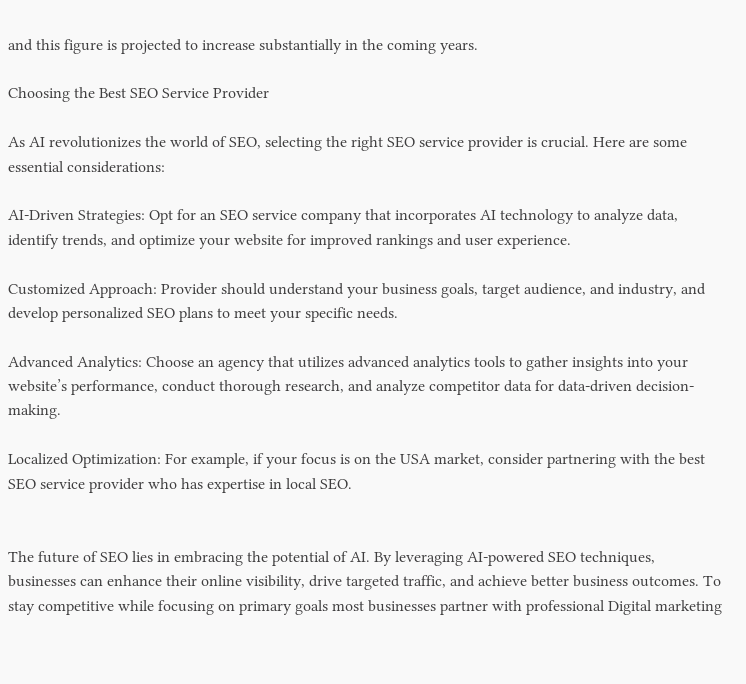and this figure is projected to increase substantially in the coming years.

Choosing the Best SEO Service Provider

As AI revolutionizes the world of SEO, selecting the right SEO service provider is crucial. Here are some essential considerations:

AI-Driven Strategies: Opt for an SEO service company that incorporates AI technology to analyze data, identify trends, and optimize your website for improved rankings and user experience.

Customized Approach: Provider should understand your business goals, target audience, and industry, and develop personalized SEO plans to meet your specific needs.

Advanced Analytics: Choose an agency that utilizes advanced analytics tools to gather insights into your website’s performance, conduct thorough research, and analyze competitor data for data-driven decision-making.

Localized Optimization: For example, if your focus is on the USA market, consider partnering with the best SEO service provider who has expertise in local SEO.


The future of SEO lies in embracing the potential of AI. By leveraging AI-powered SEO techniques, businesses can enhance their online visibility, drive targeted traffic, and achieve better business outcomes. To stay competitive while focusing on primary goals most businesses partner with professional Digital marketing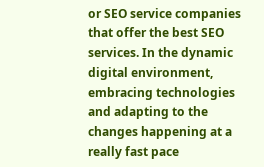or SEO service companies that offer the best SEO services. In the dynamic digital environment, embracing technologies and adapting to the changes happening at a really fast pace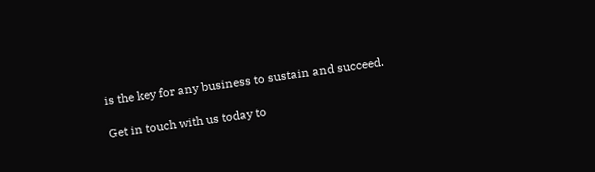is the key for any business to sustain and succeed.

Get in touch with us today to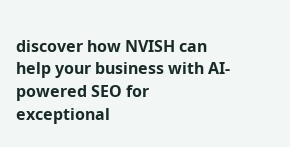discover how NVISH can help your business with AI-powered SEO for exceptional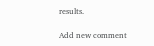results.

Add new comment